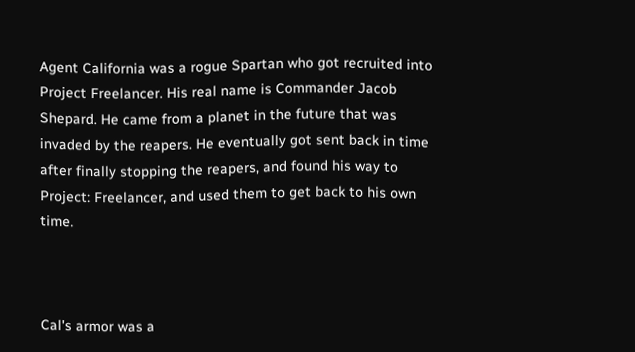Agent California was a rogue Spartan who got recruited into Project Freelancer. His real name is Commander Jacob Shepard. He came from a planet in the future that was invaded by the reapers. He eventually got sent back in time after finally stopping the reapers, and found his way to Project: Freelancer, and used them to get back to his own time.



Cal's armor was a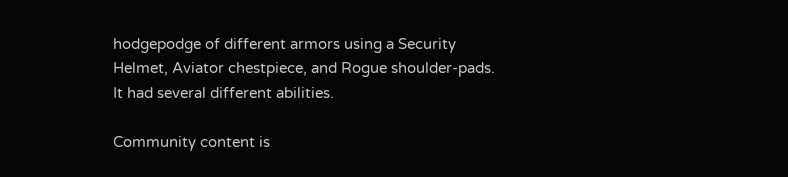hodgepodge of different armors using a Security Helmet, Aviator chestpiece, and Rogue shoulder-pads. It had several different abilities.

Community content is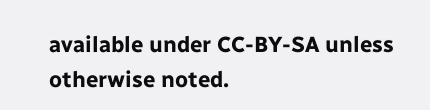available under CC-BY-SA unless otherwise noted.